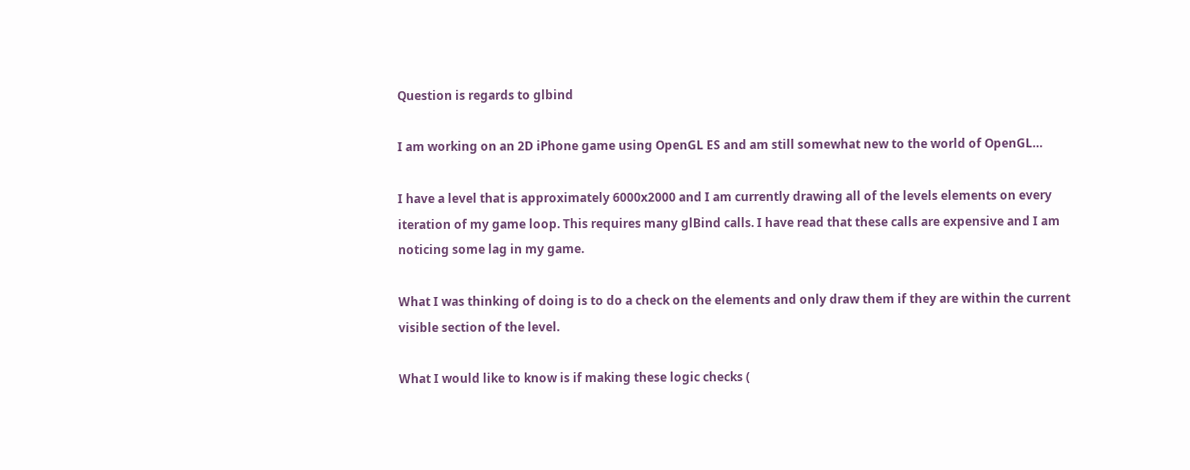Question is regards to glbind

I am working on an 2D iPhone game using OpenGL ES and am still somewhat new to the world of OpenGL…

I have a level that is approximately 6000x2000 and I am currently drawing all of the levels elements on every iteration of my game loop. This requires many glBind calls. I have read that these calls are expensive and I am noticing some lag in my game.

What I was thinking of doing is to do a check on the elements and only draw them if they are within the current visible section of the level.

What I would like to know is if making these logic checks (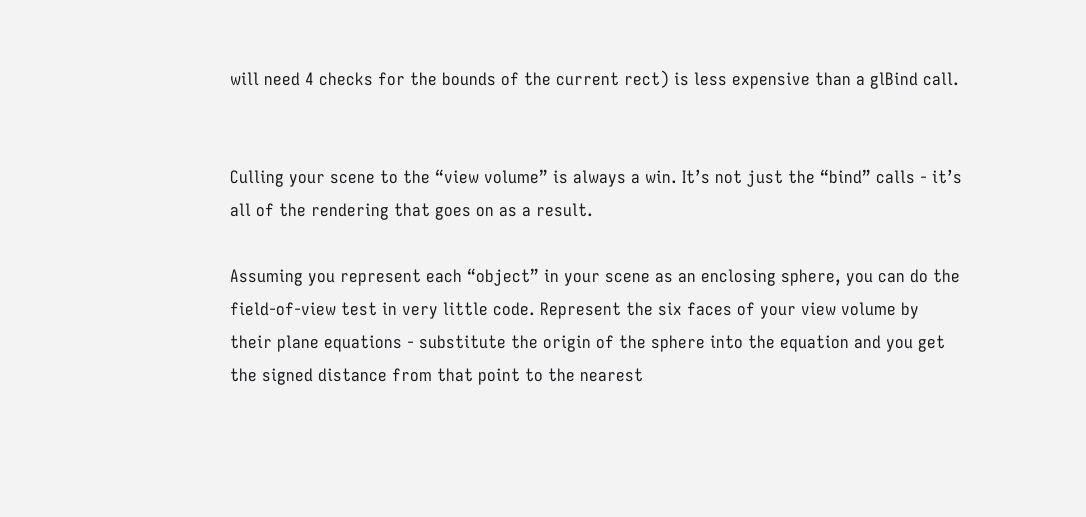will need 4 checks for the bounds of the current rect) is less expensive than a glBind call.


Culling your scene to the “view volume” is always a win. It’s not just the “bind” calls - it’s all of the rendering that goes on as a result.

Assuming you represent each “object” in your scene as an enclosing sphere, you can do the field-of-view test in very little code. Represent the six faces of your view volume by their plane equations - substitute the origin of the sphere into the equation and you get the signed distance from that point to the nearest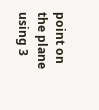point on the plane using 3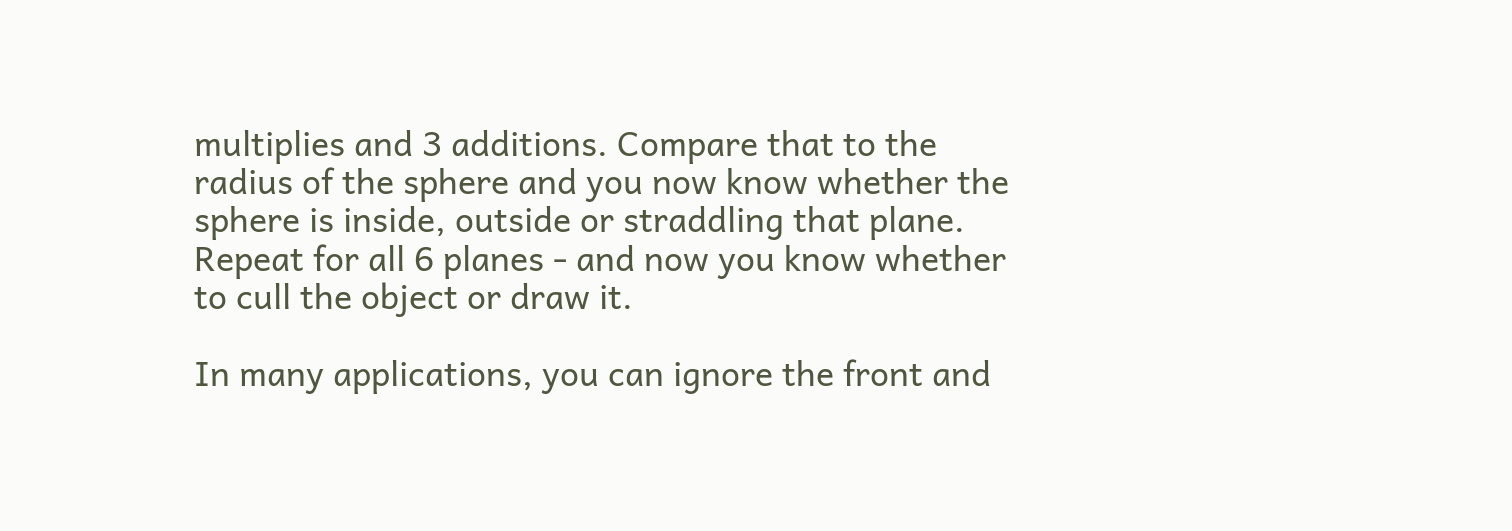multiplies and 3 additions. Compare that to the radius of the sphere and you now know whether the sphere is inside, outside or straddling that plane. Repeat for all 6 planes - and now you know whether to cull the object or draw it.

In many applications, you can ignore the front and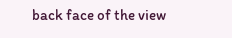back face of the view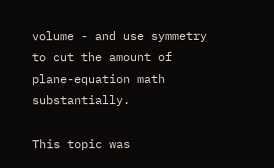volume - and use symmetry to cut the amount of plane-equation math substantially.

This topic was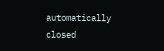automatically closed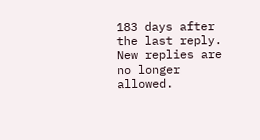183 days after the last reply. New replies are no longer allowed.